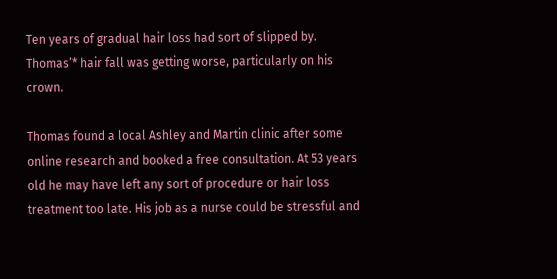Ten years of gradual hair loss had sort of slipped by. Thomas’* hair fall was getting worse, particularly on his crown.

Thomas found a local Ashley and Martin clinic after some online research and booked a free consultation. At 53 years old he may have left any sort of procedure or hair loss treatment too late. His job as a nurse could be stressful and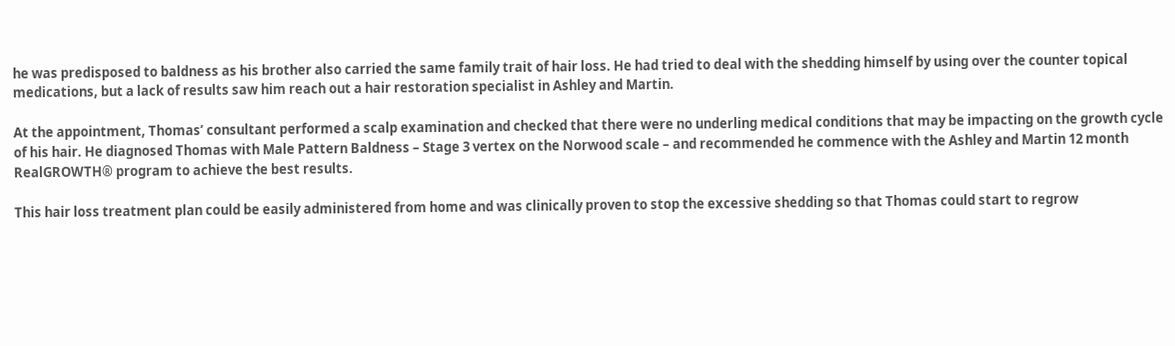he was predisposed to baldness as his brother also carried the same family trait of hair loss. He had tried to deal with the shedding himself by using over the counter topical medications, but a lack of results saw him reach out a hair restoration specialist in Ashley and Martin.

At the appointment, Thomas’ consultant performed a scalp examination and checked that there were no underling medical conditions that may be impacting on the growth cycle of his hair. He diagnosed Thomas with Male Pattern Baldness – Stage 3 vertex on the Norwood scale – and recommended he commence with the Ashley and Martin 12 month RealGROWTH® program to achieve the best results.

This hair loss treatment plan could be easily administered from home and was clinically proven to stop the excessive shedding so that Thomas could start to regrow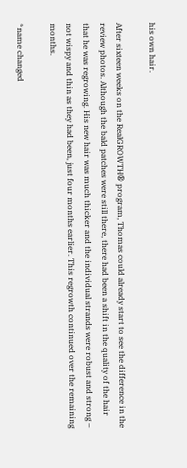his own hair.

After sixteen weeks on the RealGROWTH® program, Thomas could already start to see the difference in the review photos. Although the bald patches were still there, there had been a shift in the quality of the hair that he was regrowing. His new hair was much thicker and the individual strands were robust and strong – not wispy and thin as they had been, just four months earlier. This regrowth continued over the remaining months.

*name changed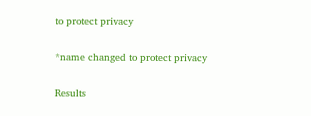to protect privacy

*name changed to protect privacy

Results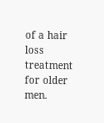of a hair loss treatment for older men.